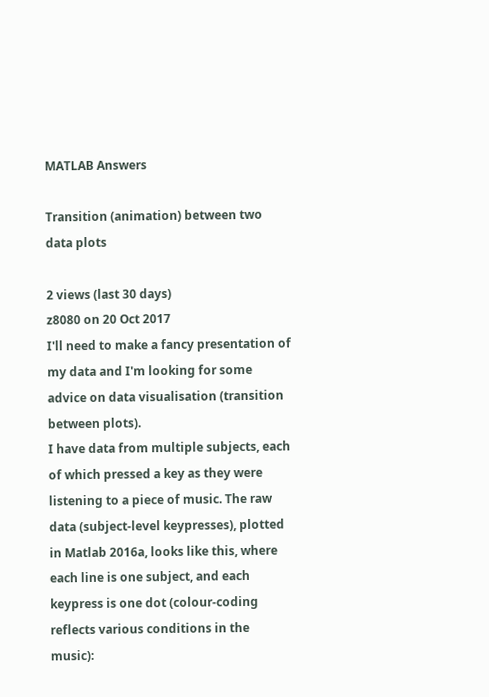MATLAB Answers

Transition (animation) between two data plots

2 views (last 30 days)
z8080 on 20 Oct 2017
I'll need to make a fancy presentation of my data and I'm looking for some advice on data visualisation (transition between plots).
I have data from multiple subjects, each of which pressed a key as they were listening to a piece of music. The raw data (subject-level keypresses), plotted in Matlab 2016a, looks like this, where each line is one subject, and each keypress is one dot (colour-coding reflects various conditions in the music):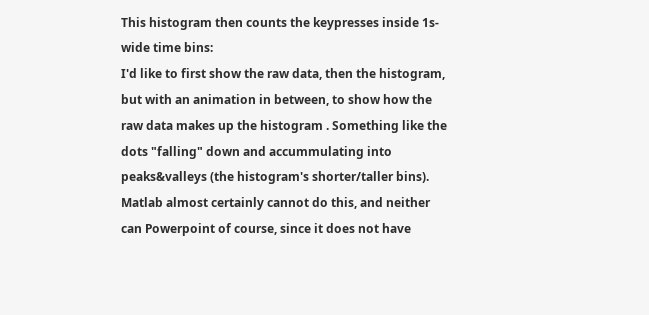This histogram then counts the keypresses inside 1s-wide time bins:
I'd like to first show the raw data, then the histogram, but with an animation in between, to show how the raw data makes up the histogram . Something like the dots "falling" down and accummulating into peaks&valleys (the histogram's shorter/taller bins).
Matlab almost certainly cannot do this, and neither can Powerpoint of course, since it does not have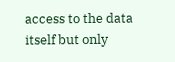access to the data itself but only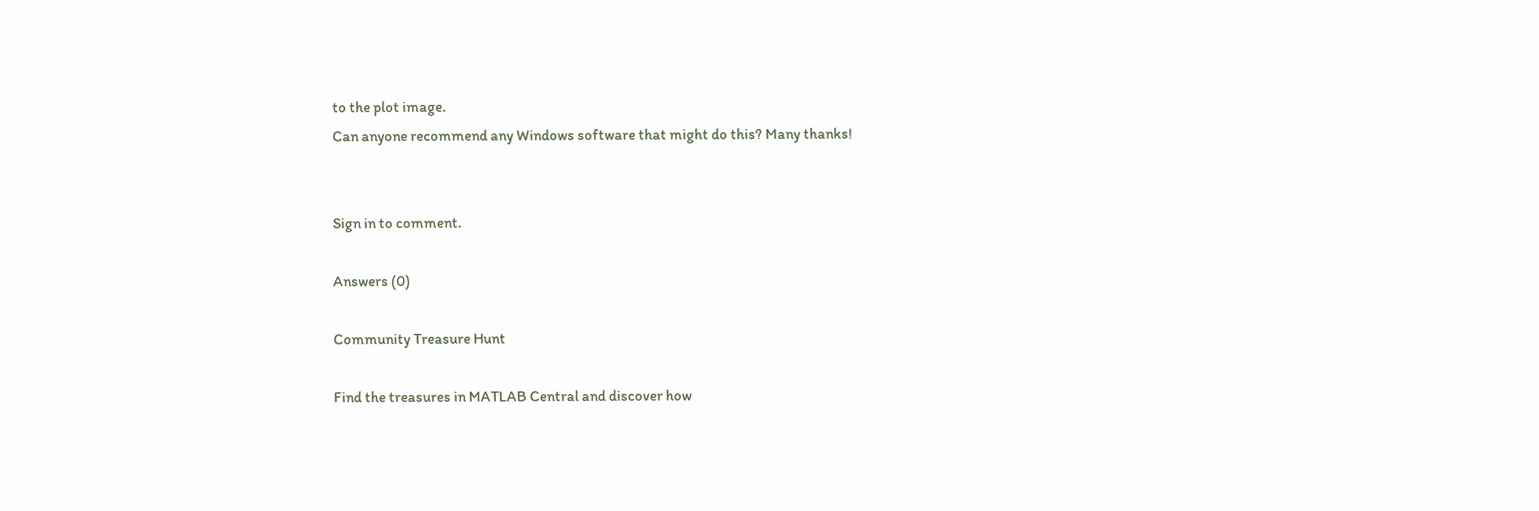to the plot image.
Can anyone recommend any Windows software that might do this? Many thanks!


Sign in to comment.

Answers (0)

Community Treasure Hunt

Find the treasures in MATLAB Central and discover how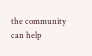the community can help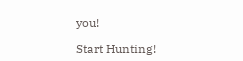you!

Start Hunting!